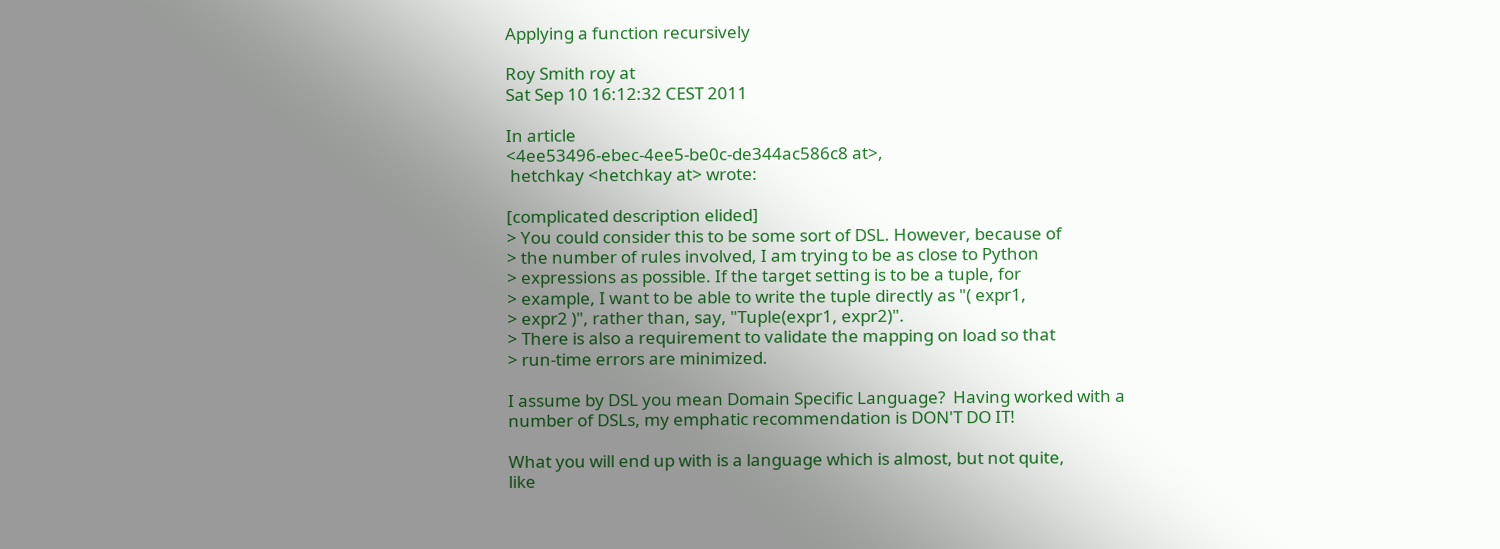Applying a function recursively

Roy Smith roy at
Sat Sep 10 16:12:32 CEST 2011

In article
<4ee53496-ebec-4ee5-be0c-de344ac586c8 at>,
 hetchkay <hetchkay at> wrote:

[complicated description elided]
> You could consider this to be some sort of DSL. However, because of
> the number of rules involved, I am trying to be as close to Python
> expressions as possible. If the target setting is to be a tuple, for
> example, I want to be able to write the tuple directly as "( expr1,
> expr2 )", rather than, say, "Tuple(expr1, expr2)".
> There is also a requirement to validate the mapping on load so that
> run-time errors are minimized.

I assume by DSL you mean Domain Specific Language?  Having worked with a
number of DSLs, my emphatic recommendation is DON'T DO IT!

What you will end up with is a language which is almost, but not quite,
like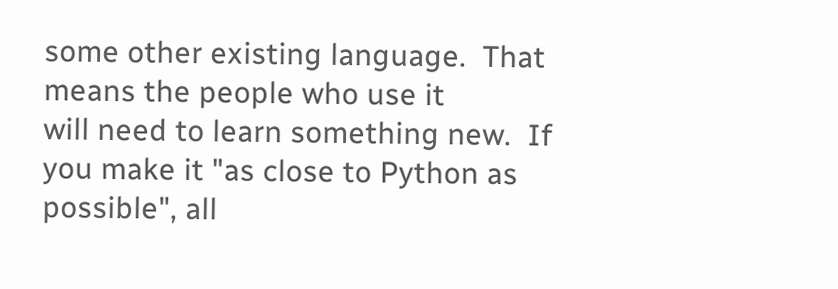some other existing language.  That means the people who use it
will need to learn something new.  If you make it "as close to Python as
possible", all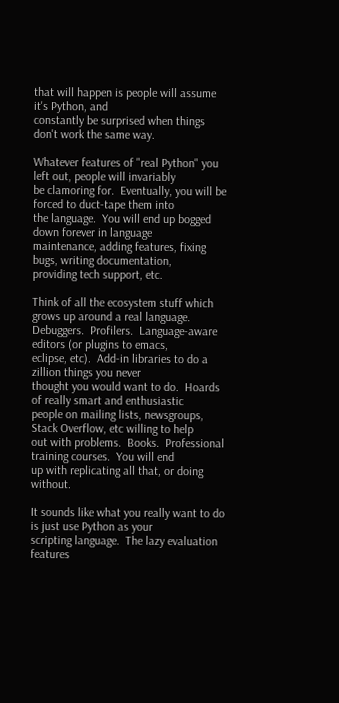that will happen is people will assume it's Python, and
constantly be surprised when things don't work the same way.

Whatever features of "real Python" you left out, people will invariably
be clamoring for.  Eventually, you will be forced to duct-tape them into
the language.  You will end up bogged down forever in language
maintenance, adding features, fixing bugs, writing documentation,
providing tech support, etc.

Think of all the ecosystem stuff which grows up around a real language.
Debuggers.  Profilers.  Language-aware editors (or plugins to emacs,
eclipse, etc).  Add-in libraries to do a zillion things you never
thought you would want to do.  Hoards of really smart and enthusiastic
people on mailing lists, newsgroups, Stack Overflow, etc willing to help
out with problems.  Books.  Professional training courses.  You will end
up with replicating all that, or doing without.

It sounds like what you really want to do is just use Python as your
scripting language.  The lazy evaluation features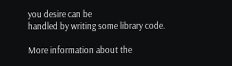you desire can be
handled by writing some library code.

More information about the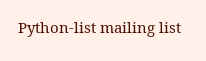Python-list mailing list